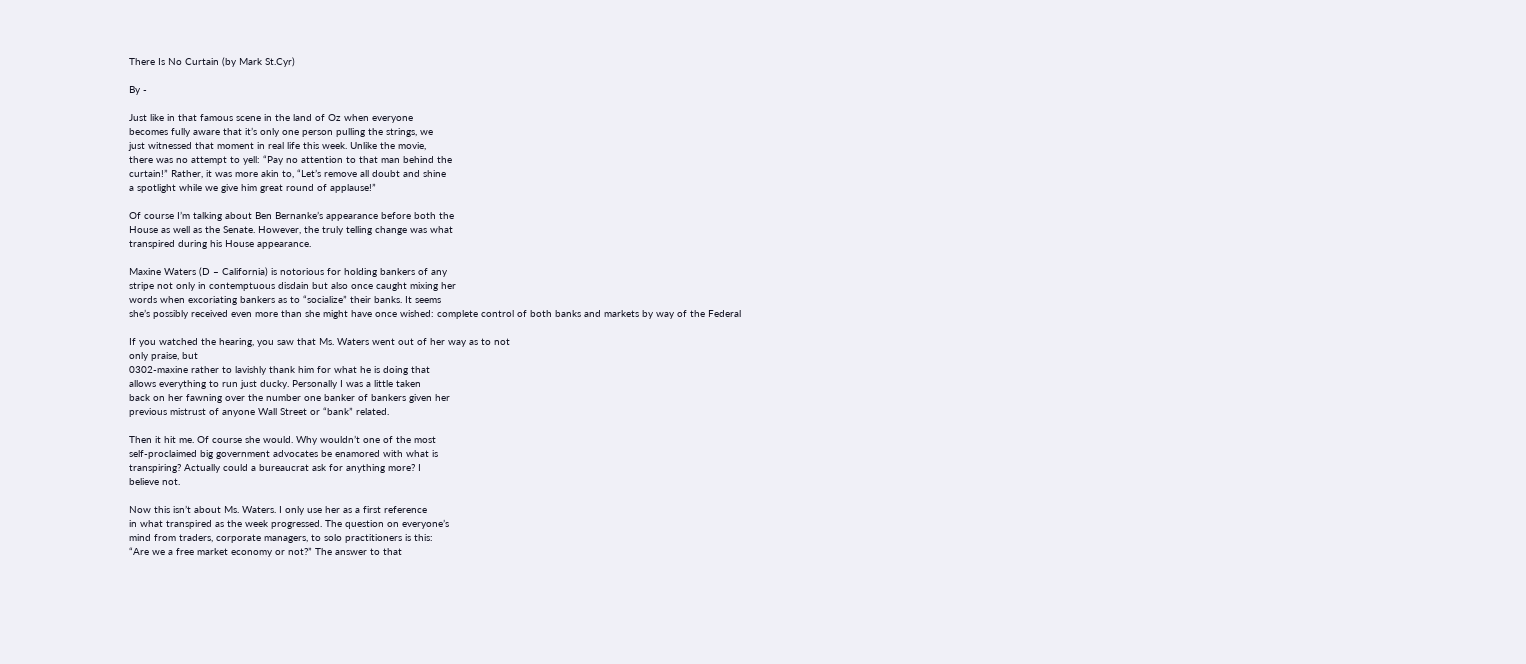There Is No Curtain (by Mark St.Cyr)

By -

Just like in that famous scene in the land of Oz when everyone
becomes fully aware that it’s only one person pulling the strings, we
just witnessed that moment in real life this week. Unlike the movie,
there was no attempt to yell: “Pay no attention to that man behind the
curtain!” Rather, it was more akin to, “Let’s remove all doubt and shine
a spotlight while we give him great round of applause!”

Of course I’m talking about Ben Bernanke’s appearance before both the
House as well as the Senate. However, the truly telling change was what
transpired during his House appearance.

Maxine Waters (D – California) is notorious for holding bankers of any
stripe not only in contemptuous disdain but also once caught mixing her
words when excoriating bankers as to “socialize” their banks. It seems
she’s possibly received even more than she might have once wished: complete control of both banks and markets by way of the Federal

If you watched the hearing, you saw that Ms. Waters went out of her way as to not
only praise, but
0302-maxine rather to lavishly thank him for what he is doing that
allows everything to run just ducky. Personally I was a little taken
back on her fawning over the number one banker of bankers given her
previous mistrust of anyone Wall Street or “bank” related.

Then it hit me. Of course she would. Why wouldn’t one of the most
self-proclaimed big government advocates be enamored with what is
transpiring? Actually could a bureaucrat ask for anything more? I
believe not.

Now this isn’t about Ms. Waters. I only use her as a first reference
in what transpired as the week progressed. The question on everyone’s
mind from traders, corporate managers, to solo practitioners is this:
“Are we a free market economy or not?” The answer to that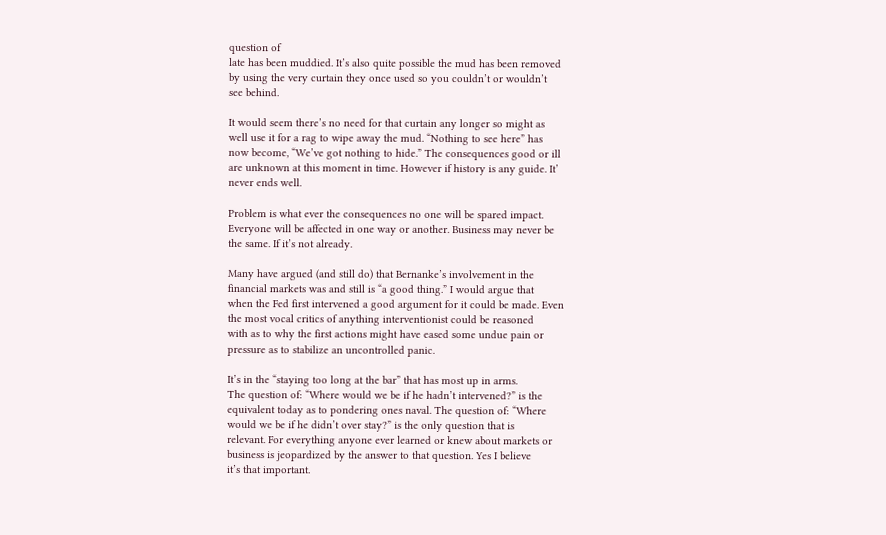question of
late has been muddied. It’s also quite possible the mud has been removed
by using the very curtain they once used so you couldn’t or wouldn’t
see behind.

It would seem there’s no need for that curtain any longer so might as
well use it for a rag to wipe away the mud. “Nothing to see here” has
now become, “We’ve got nothing to hide.” The consequences good or ill
are unknown at this moment in time. However if history is any guide. It’
never ends well.

Problem is what ever the consequences no one will be spared impact.
Everyone will be affected in one way or another. Business may never be
the same. If it’s not already.

Many have argued (and still do) that Bernanke’s involvement in the
financial markets was and still is “a good thing.” I would argue that
when the Fed first intervened a good argument for it could be made. Even
the most vocal critics of anything interventionist could be reasoned
with as to why the first actions might have eased some undue pain or
pressure as to stabilize an uncontrolled panic.

It’s in the “staying too long at the bar” that has most up in arms.
The question of: “Where would we be if he hadn’t intervened?” is the
equivalent today as to pondering ones naval. The question of: “Where
would we be if he didn’t over stay?” is the only question that is
relevant. For everything anyone ever learned or knew about markets or
business is jeopardized by the answer to that question. Yes I believe
it’s that important.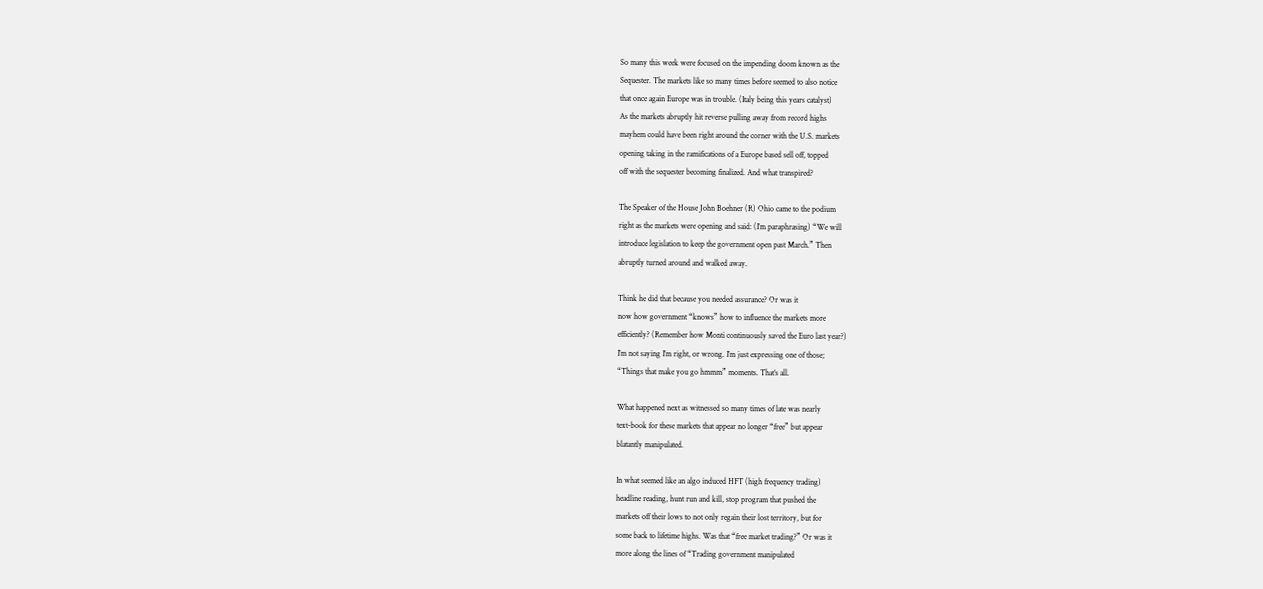So many this week were focused on the impending doom known as the
Sequester. The markets like so many times before seemed to also notice
that once again Europe was in trouble. (Italy being this years catalyst)
As the markets abruptly hit reverse pulling away from record highs
mayhem could have been right around the corner with the U.S. markets
opening taking in the ramifications of a Europe based sell off, topped
off with the sequester becoming finalized. And what transpired?

The Speaker of the House John Boehner (R) Ohio came to the podium
right as the markets were opening and said: (I’m paraphrasing) “We will
introduce legislation to keep the government open past March.” Then
abruptly turned around and walked away.

Think he did that because you needed assurance? Or was it
now how government “knows” how to influence the markets more
efficiently? (Remember how Monti continuously saved the Euro last year?)
I’m not saying I’m right, or wrong. I’m just expressing one of those;
“Things that make you go hmmm” moments. That’s all.

What happened next as witnessed so many times of late was nearly
text-book for these markets that appear no longer “free” but appear
blatantly manipulated.

In what seemed like an algo induced HFT (high frequency trading)
headline reading, hunt run and kill, stop program that pushed the
markets off their lows to not only regain their lost territory, but for
some back to lifetime highs. Was that “free market trading?” Or was it
more along the lines of “Trading government manipulated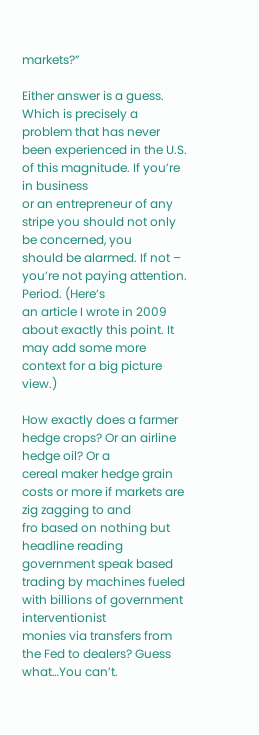markets?”

Either answer is a guess. Which is precisely a problem that has never
been experienced in the U.S. of this magnitude. If you’re in business
or an entrepreneur of any stripe you should not only be concerned, you
should be alarmed. If not – you’re not paying attention. Period. (Here’s
an article I wrote in 2009 about exactly this point. It may add some more context for a big picture view.)

How exactly does a farmer hedge crops? Or an airline hedge oil? Or a
cereal maker hedge grain costs or more if markets are zig zagging to and
fro based on nothing but headline reading government speak based
trading by machines fueled with billions of government interventionist
monies via transfers from the Fed to dealers? Guess what…You can’t.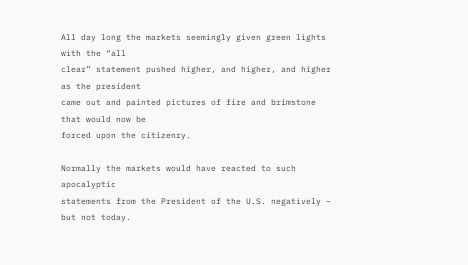All day long the markets seemingly given green lights with the “all
clear” statement pushed higher, and higher, and higher as the president
came out and painted pictures of fire and brimstone that would now be
forced upon the citizenry.

Normally the markets would have reacted to such apocalyptic
statements from the President of the U.S. negatively – but not today.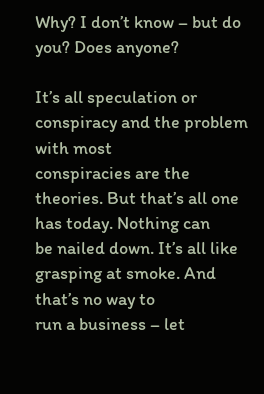Why? I don’t know – but do you? Does anyone?

It’s all speculation or conspiracy and the problem with most
conspiracies are the theories. But that’s all one has today. Nothing can
be nailed down. It’s all like grasping at smoke. And that’s no way to
run a business – let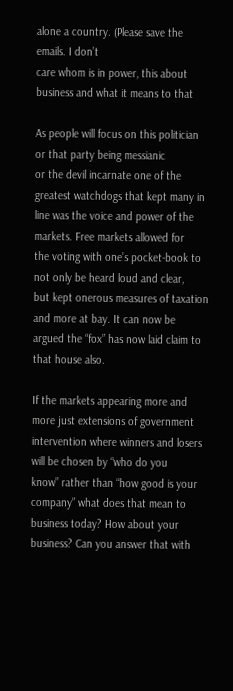alone a country. (Please save the emails. I don’t
care whom is in power, this about business and what it means to that

As people will focus on this politician or that party being messianic
or the devil incarnate one of the greatest watchdogs that kept many in
line was the voice and power of the markets. Free markets allowed for
the voting with one’s pocket-book to not only be heard loud and clear,
but kept onerous measures of taxation and more at bay. It can now be
argued the “fox” has now laid claim to that house also.

If the markets appearing more and more just extensions of government
intervention where winners and losers will be chosen by “who do you
know” rather than “how good is your company” what does that mean to
business today? How about your business? Can you answer that with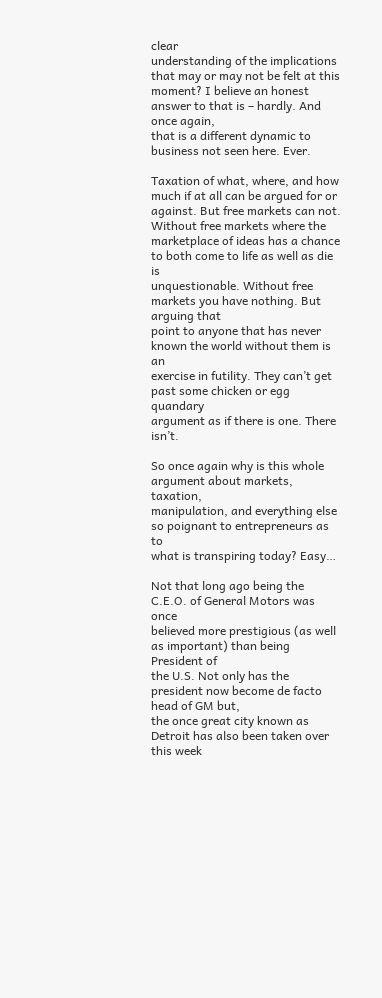clear
understanding of the implications that may or may not be felt at this
moment? I believe an honest answer to that is – hardly. And once again,
that is a different dynamic to business not seen here. Ever.

Taxation of what, where, and how much if at all can be argued for or
against. But free markets can not. Without free markets where the
marketplace of ideas has a chance to both come to life as well as die is
unquestionable. Without free markets you have nothing. But arguing that
point to anyone that has never known the world without them is an
exercise in futility. They can’t get past some chicken or egg quandary
argument as if there is one. There isn’t.

So once again why is this whole argument about markets, taxation,
manipulation, and everything else so poignant to entrepreneurs as to
what is transpiring today? Easy…

Not that long ago being the C.E.O. of General Motors was once
believed more prestigious (as well as important) than being President of
the U.S. Not only has the president now become de facto head of GM but,
the once great city known as Detroit has also been taken over this week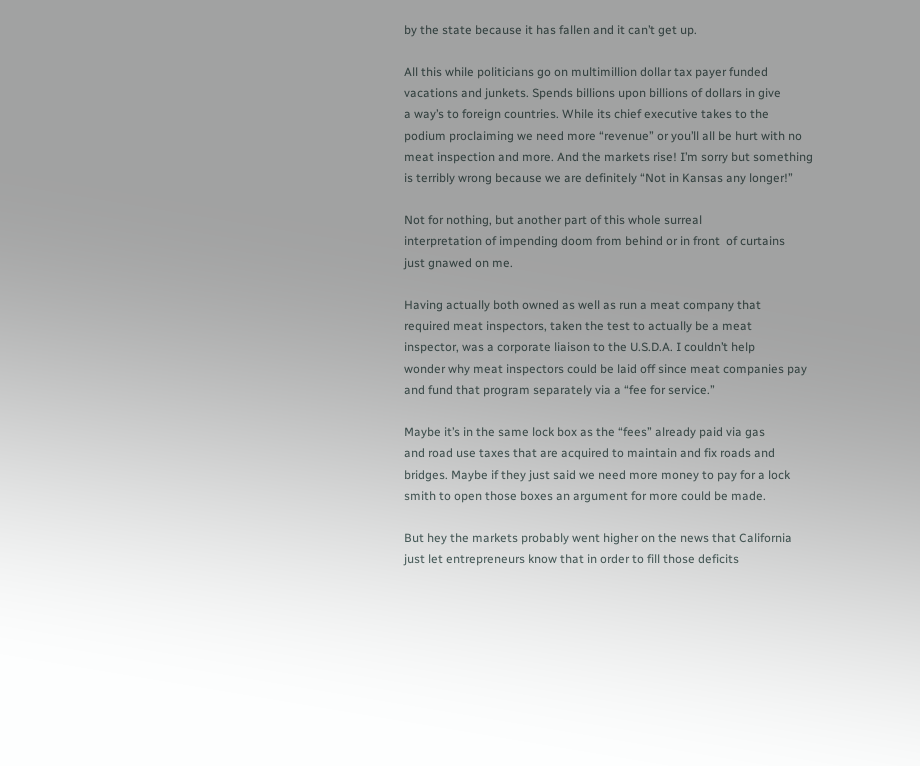by the state because it has fallen and it can’t get up.

All this while politicians go on multimillion dollar tax payer funded
vacations and junkets. Spends billions upon billions of dollars in give
a way’s to foreign countries. While its chief executive takes to the
podium proclaiming we need more “revenue” or you’ll all be hurt with no
meat inspection and more. And the markets rise! I’m sorry but something
is terribly wrong because we are definitely “Not in Kansas any longer!”

Not for nothing, but another part of this whole surreal
interpretation of impending doom from behind or in front  of curtains
just gnawed on me.

Having actually both owned as well as run a meat company that
required meat inspectors, taken the test to actually be a meat
inspector, was a corporate liaison to the U.S.D.A. I couldn’t help
wonder why meat inspectors could be laid off since meat companies pay
and fund that program separately via a “fee for service.”

Maybe it’s in the same lock box as the “fees” already paid via gas
and road use taxes that are acquired to maintain and fix roads and
bridges. Maybe if they just said we need more money to pay for a lock
smith to open those boxes an argument for more could be made.

But hey the markets probably went higher on the news that California
just let entrepreneurs know that in order to fill those deficits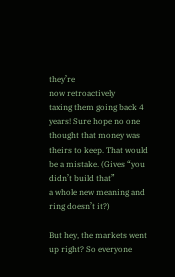they’re
now retroactively
taxing them going back 4 years! Sure hope no one thought that money was
theirs to keep. That would be a mistake. (Gives “you didn’t build that”
a whole new meaning and ring doesn’t it?)

But hey, the markets went up right? So everyone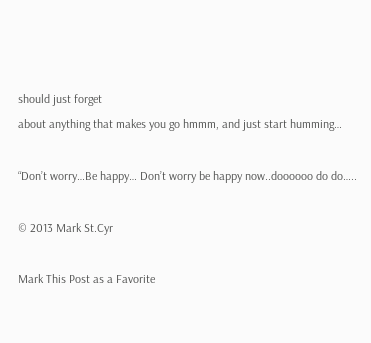should just forget
about anything that makes you go hmmm, and just start humming…

“Don’t worry…Be happy… Don’t worry be happy now..doooooo do do…..

© 2013 Mark St.Cyr

Mark This Post as a Favorite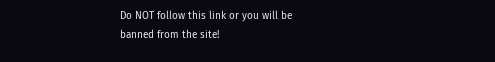Do NOT follow this link or you will be banned from the site!